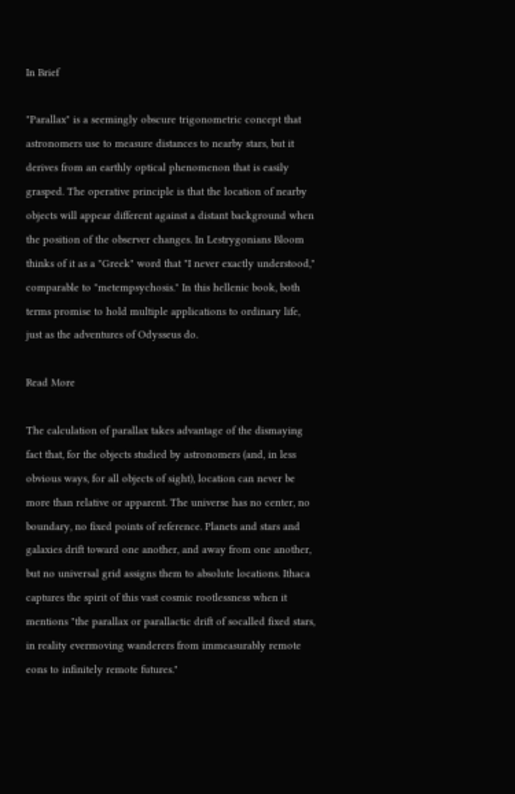In Brief

"Parallax" is a seemingly obscure trigonometric concept that astronomers use to measure distances to nearby stars, but it derives from an earthly optical phenomenon that is easily grasped. The operative principle is that the location of nearby objects will appear different against a distant background when the position of the observer changes. In Lestrygonians Bloom thinks of it as a "Greek" word that "I never exactly understood," comparable to "metempsychosis." In this hellenic book, both terms promise to hold multiple applications to ordinary life, just as the adventures of Odysseus do.

Read More

The calculation of parallax takes advantage of the dismaying fact that, for the objects studied by astronomers (and, in less obvious ways, for all objects of sight), location can never be more than relative or apparent. The universe has no center, no boundary, no fixed points of reference. Planets and stars and galaxies drift toward one another, and away from one another, but no universal grid assigns them to absolute locations. Ithaca captures the spirit of this vast cosmic rootlessness when it mentions "the parallax or parallactic drift of socalled fixed stars, in reality evermoving wanderers from immeasurably remote eons to infinitely remote futures."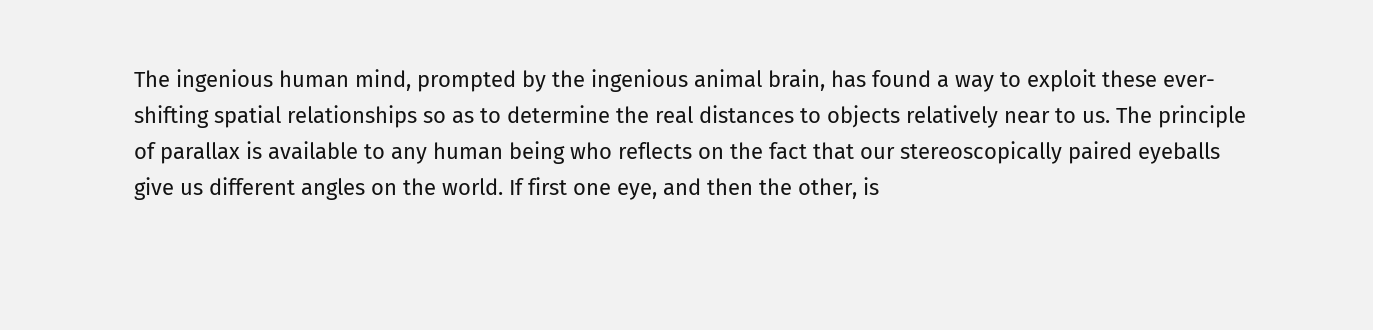The ingenious human mind, prompted by the ingenious animal brain, has found a way to exploit these ever-shifting spatial relationships so as to determine the real distances to objects relatively near to us. The principle of parallax is available to any human being who reflects on the fact that our stereoscopically paired eyeballs give us different angles on the world. If first one eye, and then the other, is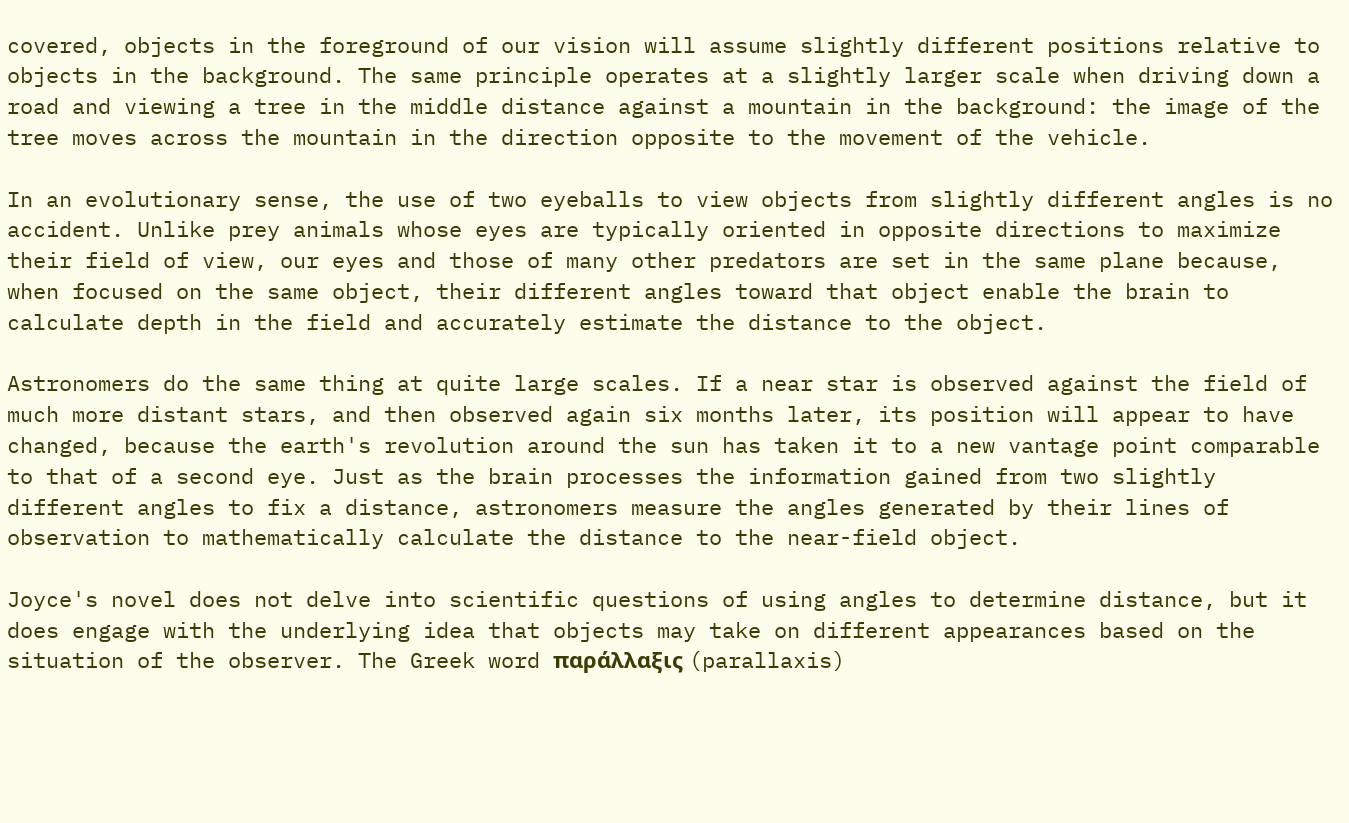covered, objects in the foreground of our vision will assume slightly different positions relative to objects in the background. The same principle operates at a slightly larger scale when driving down a road and viewing a tree in the middle distance against a mountain in the background: the image of the tree moves across the mountain in the direction opposite to the movement of the vehicle.

In an evolutionary sense, the use of two eyeballs to view objects from slightly different angles is no accident. Unlike prey animals whose eyes are typically oriented in opposite directions to maximize their field of view, our eyes and those of many other predators are set in the same plane because, when focused on the same object, their different angles toward that object enable the brain to calculate depth in the field and accurately estimate the distance to the object.

Astronomers do the same thing at quite large scales. If a near star is observed against the field of much more distant stars, and then observed again six months later, its position will appear to have changed, because the earth's revolution around the sun has taken it to a new vantage point comparable to that of a second eye. Just as the brain processes the information gained from two slightly different angles to fix a distance, astronomers measure the angles generated by their lines of observation to mathematically calculate the distance to the near-field object.

Joyce's novel does not delve into scientific questions of using angles to determine distance, but it does engage with the underlying idea that objects may take on different appearances based on the situation of the observer. The Greek word παράλλαξις (parallaxis)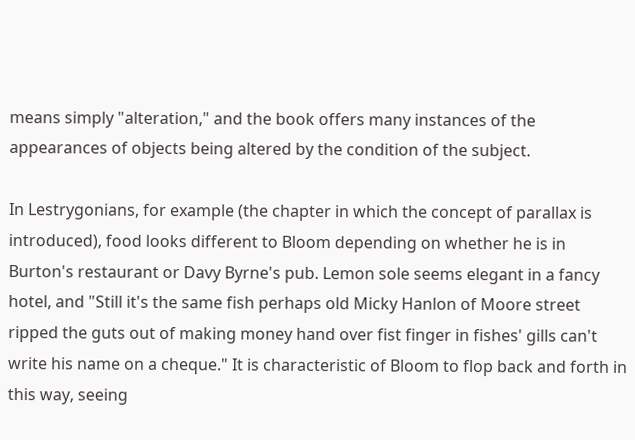means simply "alteration," and the book offers many instances of the appearances of objects being altered by the condition of the subject.

In Lestrygonians, for example (the chapter in which the concept of parallax is introduced), food looks different to Bloom depending on whether he is in Burton's restaurant or Davy Byrne's pub. Lemon sole seems elegant in a fancy hotel, and "Still it's the same fish perhaps old Micky Hanlon of Moore street ripped the guts out of making money hand over fist finger in fishes' gills can't write his name on a cheque." It is characteristic of Bloom to flop back and forth in this way, seeing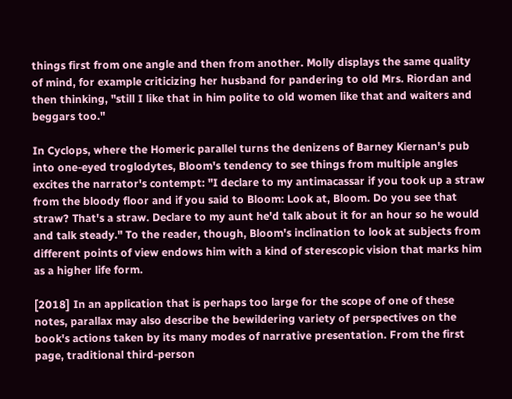things first from one angle and then from another. Molly displays the same quality of mind, for example criticizing her husband for pandering to old Mrs. Riordan and then thinking, "still I like that in him polite to old women like that and waiters and beggars too."

In Cyclops, where the Homeric parallel turns the denizens of Barney Kiernan's pub into one-eyed troglodytes, Bloom's tendency to see things from multiple angles excites the narrator's contempt: "I declare to my antimacassar if you took up a straw from the bloody floor and if you said to Bloom: Look at, Bloom. Do you see that straw? That's a straw. Declare to my aunt he'd talk about it for an hour so he would and talk steady." To the reader, though, Bloom's inclination to look at subjects from different points of view endows him with a kind of sterescopic vision that marks him as a higher life form.

[2018] In an application that is perhaps too large for the scope of one of these notes, parallax may also describe the bewildering variety of perspectives on the book's actions taken by its many modes of narrative presentation. From the first page, traditional third-person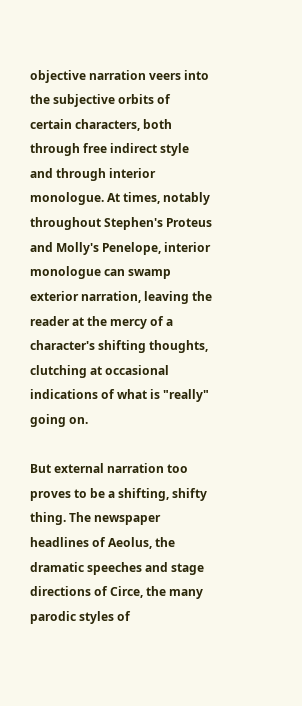objective narration veers into the subjective orbits of certain characters, both through free indirect style and through interior monologue. At times, notably throughout Stephen's Proteus and Molly's Penelope, interior monologue can swamp exterior narration, leaving the reader at the mercy of a character's shifting thoughts, clutching at occasional indications of what is "really" going on.

But external narration too proves to be a shifting, shifty thing. The newspaper headlines of Aeolus, the dramatic speeches and stage directions of Circe, the many parodic styles of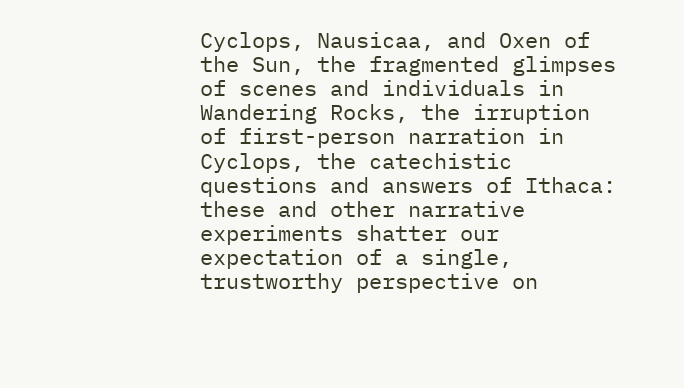Cyclops, Nausicaa, and Oxen of the Sun, the fragmented glimpses of scenes and individuals in Wandering Rocks, the irruption of first-person narration in Cyclops, the catechistic questions and answers of Ithaca: these and other narrative experiments shatter our expectation of a single, trustworthy perspective on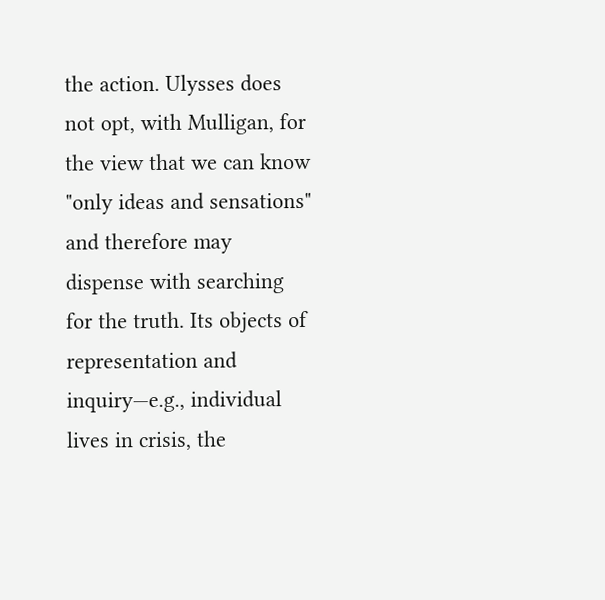the action. Ulysses does not opt, with Mulligan, for the view that we can know "only ideas and sensations" and therefore may dispense with searching for the truth. Its objects of representation and inquiry—e.g., individual lives in crisis, the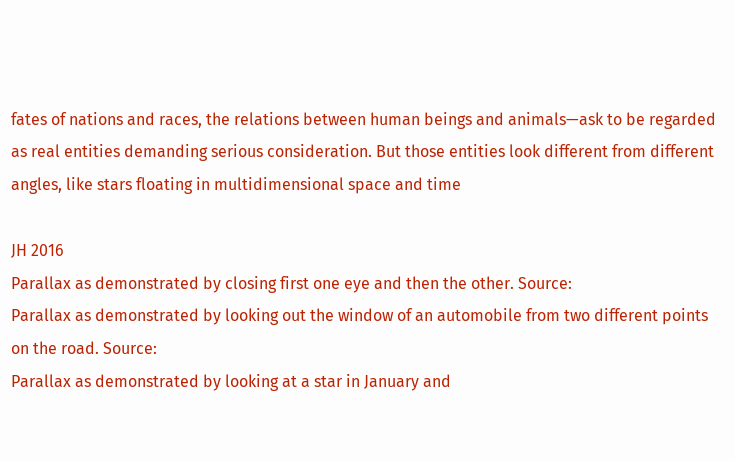fates of nations and races, the relations between human beings and animals—ask to be regarded as real entities demanding serious consideration. But those entities look different from different angles, like stars floating in multidimensional space and time

JH 2016
Parallax as demonstrated by closing first one eye and then the other. Source:
Parallax as demonstrated by looking out the window of an automobile from two different points on the road. Source:
Parallax as demonstrated by looking at a star in January and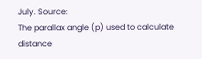July. Source:
The parallax angle (p) used to calculate distance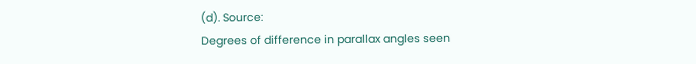(d). Source:
Degrees of difference in parallax angles seen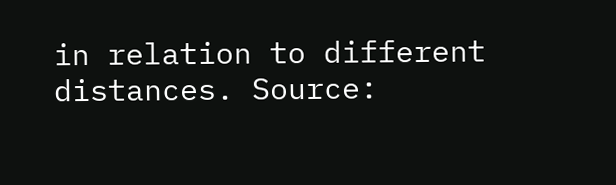in relation to different distances. Source: